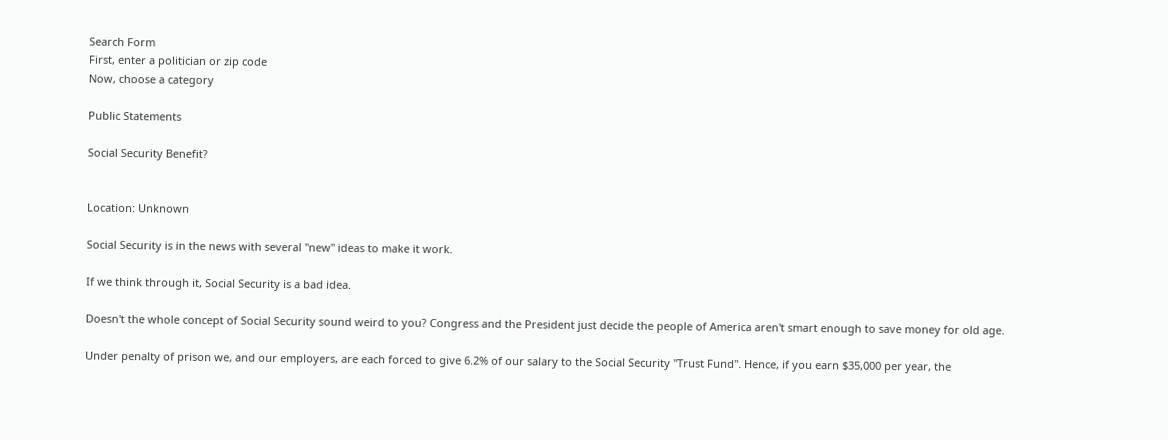Search Form
First, enter a politician or zip code
Now, choose a category

Public Statements

Social Security Benefit?


Location: Unknown

Social Security is in the news with several "new" ideas to make it work.

If we think through it, Social Security is a bad idea.

Doesn't the whole concept of Social Security sound weird to you? Congress and the President just decide the people of America aren't smart enough to save money for old age.

Under penalty of prison we, and our employers, are each forced to give 6.2% of our salary to the Social Security "Trust Fund". Hence, if you earn $35,000 per year, the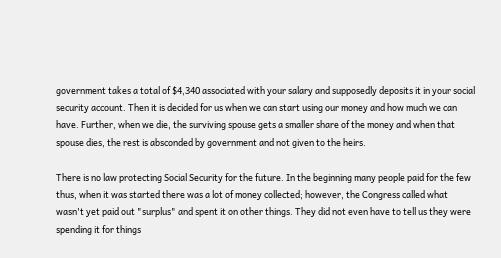government takes a total of $4,340 associated with your salary and supposedly deposits it in your social security account. Then it is decided for us when we can start using our money and how much we can have. Further, when we die, the surviving spouse gets a smaller share of the money and when that spouse dies, the rest is absconded by government and not given to the heirs.

There is no law protecting Social Security for the future. In the beginning many people paid for the few thus, when it was started there was a lot of money collected; however, the Congress called what wasn't yet paid out "surplus" and spent it on other things. They did not even have to tell us they were spending it for things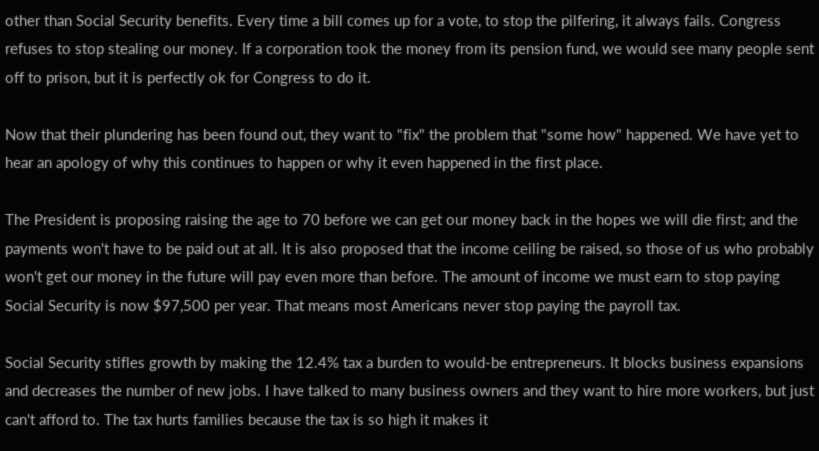other than Social Security benefits. Every time a bill comes up for a vote, to stop the pilfering, it always fails. Congress refuses to stop stealing our money. If a corporation took the money from its pension fund, we would see many people sent off to prison, but it is perfectly ok for Congress to do it.

Now that their plundering has been found out, they want to "fix" the problem that "some how" happened. We have yet to hear an apology of why this continues to happen or why it even happened in the first place.

The President is proposing raising the age to 70 before we can get our money back in the hopes we will die first; and the payments won't have to be paid out at all. It is also proposed that the income ceiling be raised, so those of us who probably won't get our money in the future will pay even more than before. The amount of income we must earn to stop paying Social Security is now $97,500 per year. That means most Americans never stop paying the payroll tax.

Social Security stifles growth by making the 12.4% tax a burden to would-be entrepreneurs. It blocks business expansions and decreases the number of new jobs. I have talked to many business owners and they want to hire more workers, but just can't afford to. The tax hurts families because the tax is so high it makes it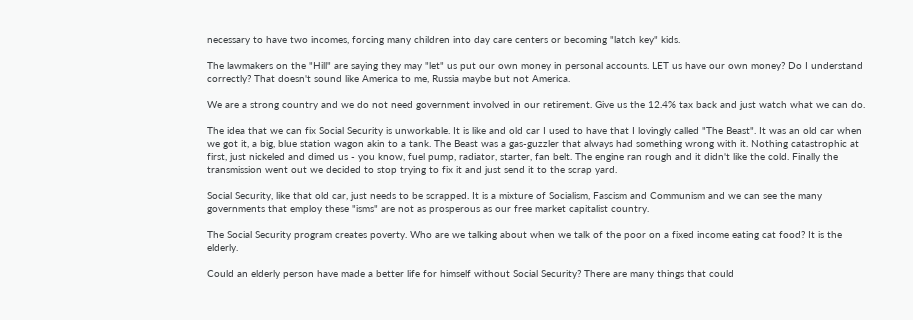necessary to have two incomes, forcing many children into day care centers or becoming "latch key" kids.

The lawmakers on the "Hill" are saying they may "let" us put our own money in personal accounts. LET us have our own money? Do I understand correctly? That doesn't sound like America to me, Russia maybe but not America.

We are a strong country and we do not need government involved in our retirement. Give us the 12.4% tax back and just watch what we can do.

The idea that we can fix Social Security is unworkable. It is like and old car I used to have that I lovingly called "The Beast". It was an old car when we got it, a big, blue station wagon akin to a tank. The Beast was a gas-guzzler that always had something wrong with it. Nothing catastrophic at first, just nickeled and dimed us - you know, fuel pump, radiator, starter, fan belt. The engine ran rough and it didn't like the cold. Finally the transmission went out we decided to stop trying to fix it and just send it to the scrap yard.

Social Security, like that old car, just needs to be scrapped. It is a mixture of Socialism, Fascism and Communism and we can see the many governments that employ these "isms" are not as prosperous as our free market capitalist country.

The Social Security program creates poverty. Who are we talking about when we talk of the poor on a fixed income eating cat food? It is the elderly.

Could an elderly person have made a better life for himself without Social Security? There are many things that could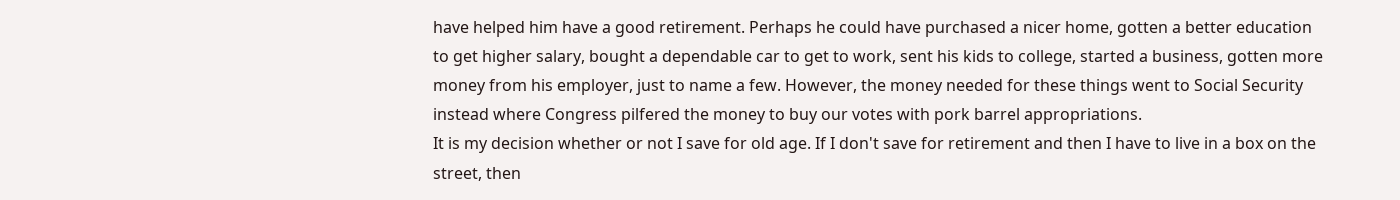have helped him have a good retirement. Perhaps he could have purchased a nicer home, gotten a better education to get higher salary, bought a dependable car to get to work, sent his kids to college, started a business, gotten more money from his employer, just to name a few. However, the money needed for these things went to Social Security instead where Congress pilfered the money to buy our votes with pork barrel appropriations.
It is my decision whether or not I save for old age. If I don't save for retirement and then I have to live in a box on the street, then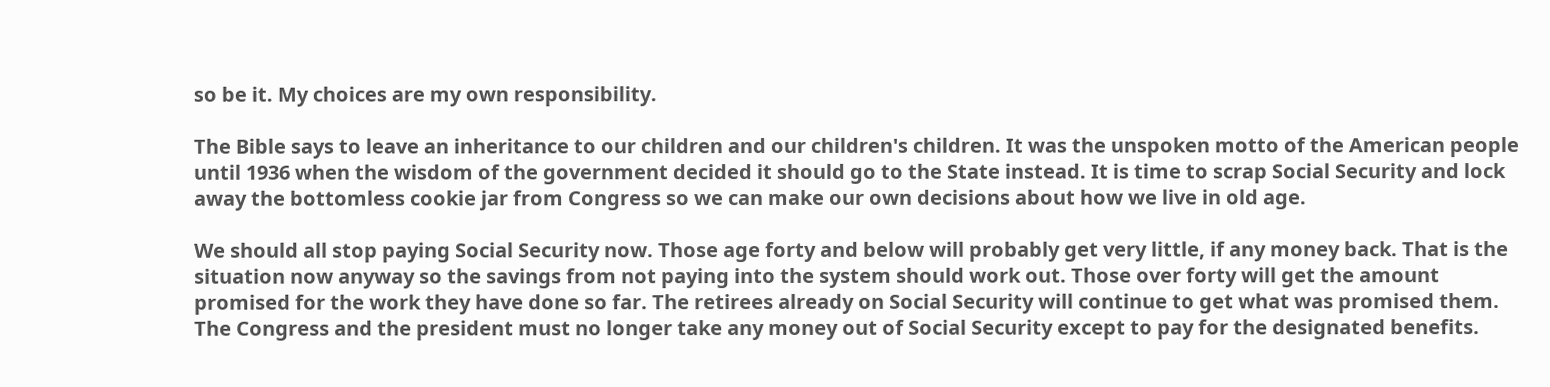so be it. My choices are my own responsibility.

The Bible says to leave an inheritance to our children and our children's children. It was the unspoken motto of the American people until 1936 when the wisdom of the government decided it should go to the State instead. It is time to scrap Social Security and lock away the bottomless cookie jar from Congress so we can make our own decisions about how we live in old age.

We should all stop paying Social Security now. Those age forty and below will probably get very little, if any money back. That is the situation now anyway so the savings from not paying into the system should work out. Those over forty will get the amount promised for the work they have done so far. The retirees already on Social Security will continue to get what was promised them. The Congress and the president must no longer take any money out of Social Security except to pay for the designated benefits.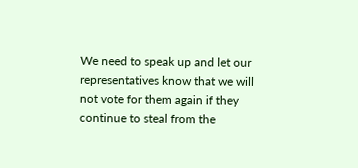We need to speak up and let our representatives know that we will not vote for them again if they continue to steal from the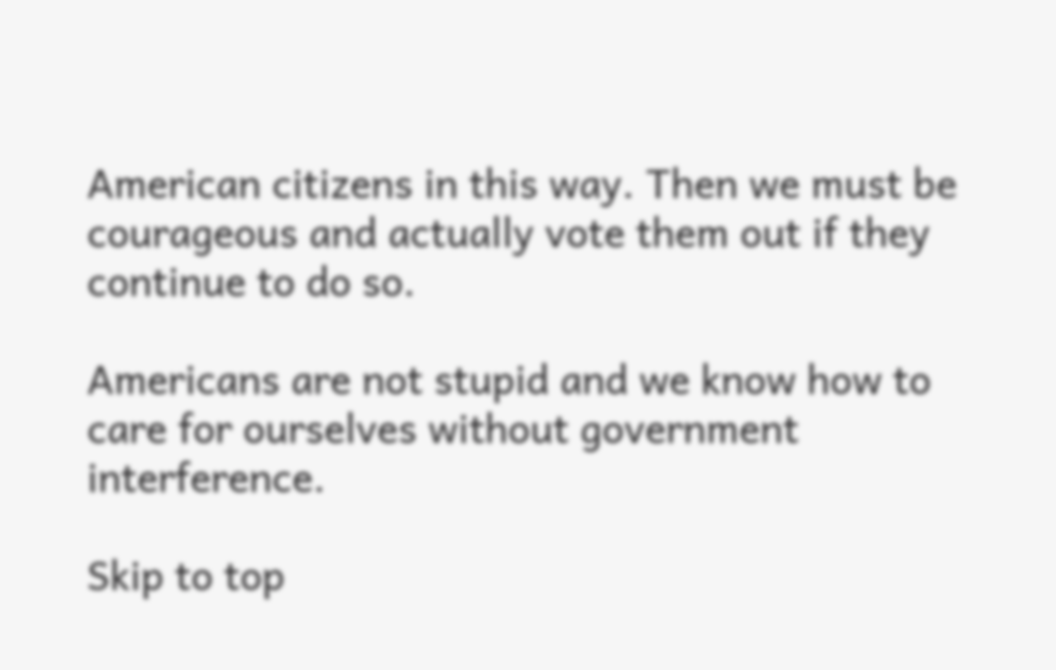American citizens in this way. Then we must be courageous and actually vote them out if they continue to do so.

Americans are not stupid and we know how to care for ourselves without government interference.

Skip to top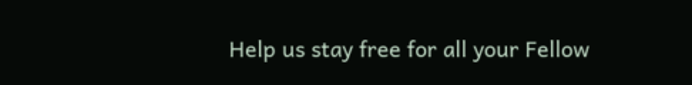Help us stay free for all your Fellow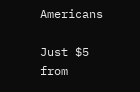Americans

Just $5 from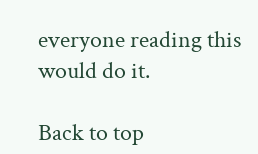everyone reading this would do it.

Back to top